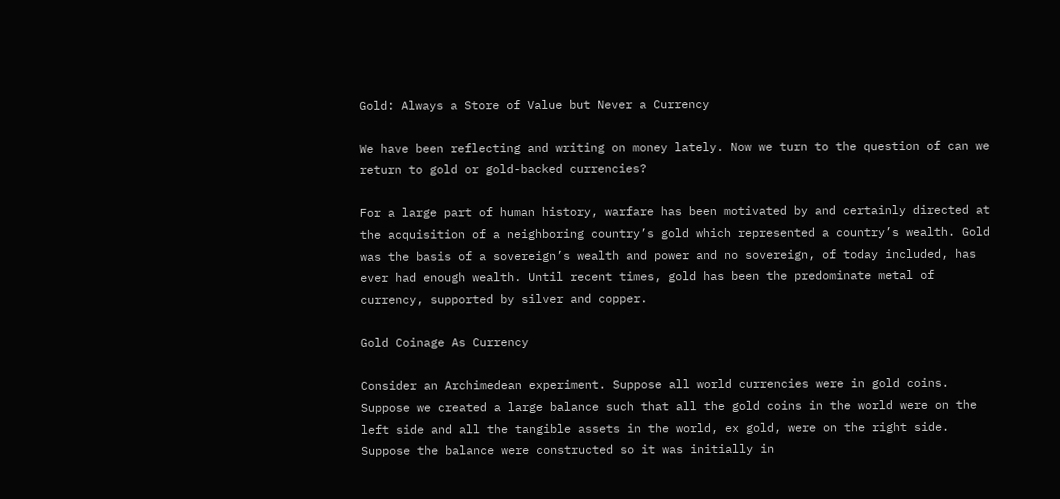Gold: Always a Store of Value but Never a Currency

We have been reflecting and writing on money lately. Now we turn to the question of can we return to gold or gold-backed currencies?

For a large part of human history, warfare has been motivated by and certainly directed at the acquisition of a neighboring country’s gold which represented a country’s wealth. Gold was the basis of a sovereign’s wealth and power and no sovereign, of today included, has ever had enough wealth. Until recent times, gold has been the predominate metal of currency, supported by silver and copper.

Gold Coinage As Currency

Consider an Archimedean experiment. Suppose all world currencies were in gold coins. Suppose we created a large balance such that all the gold coins in the world were on the left side and all the tangible assets in the world, ex gold, were on the right side. Suppose the balance were constructed so it was initially in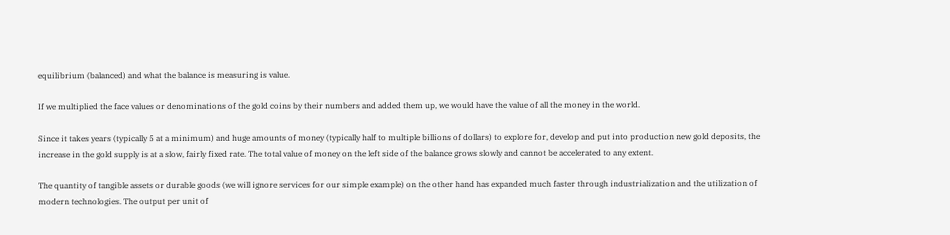equilibrium (balanced) and what the balance is measuring is value.

If we multiplied the face values or denominations of the gold coins by their numbers and added them up, we would have the value of all the money in the world.

Since it takes years (typically 5 at a minimum) and huge amounts of money (typically half to multiple billions of dollars) to explore for, develop and put into production new gold deposits, the increase in the gold supply is at a slow, fairly fixed rate. The total value of money on the left side of the balance grows slowly and cannot be accelerated to any extent.

The quantity of tangible assets or durable goods (we will ignore services for our simple example) on the other hand has expanded much faster through industrialization and the utilization of modern technologies. The output per unit of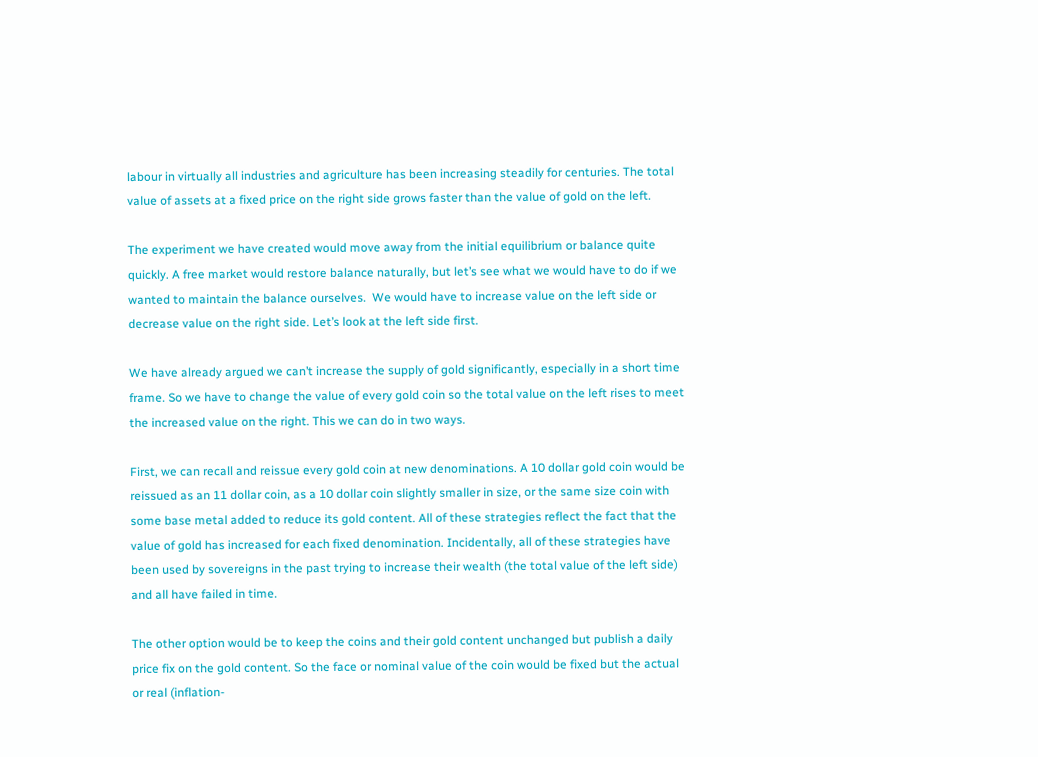labour in virtually all industries and agriculture has been increasing steadily for centuries. The total value of assets at a fixed price on the right side grows faster than the value of gold on the left.

The experiment we have created would move away from the initial equilibrium or balance quite quickly. A free market would restore balance naturally, but let’s see what we would have to do if we wanted to maintain the balance ourselves.  We would have to increase value on the left side or decrease value on the right side. Let’s look at the left side first.

We have already argued we can’t increase the supply of gold significantly, especially in a short time frame. So we have to change the value of every gold coin so the total value on the left rises to meet the increased value on the right. This we can do in two ways.

First, we can recall and reissue every gold coin at new denominations. A 10 dollar gold coin would be reissued as an 11 dollar coin, as a 10 dollar coin slightly smaller in size, or the same size coin with some base metal added to reduce its gold content. All of these strategies reflect the fact that the value of gold has increased for each fixed denomination. Incidentally, all of these strategies have been used by sovereigns in the past trying to increase their wealth (the total value of the left side) and all have failed in time.

The other option would be to keep the coins and their gold content unchanged but publish a daily price fix on the gold content. So the face or nominal value of the coin would be fixed but the actual or real (inflation-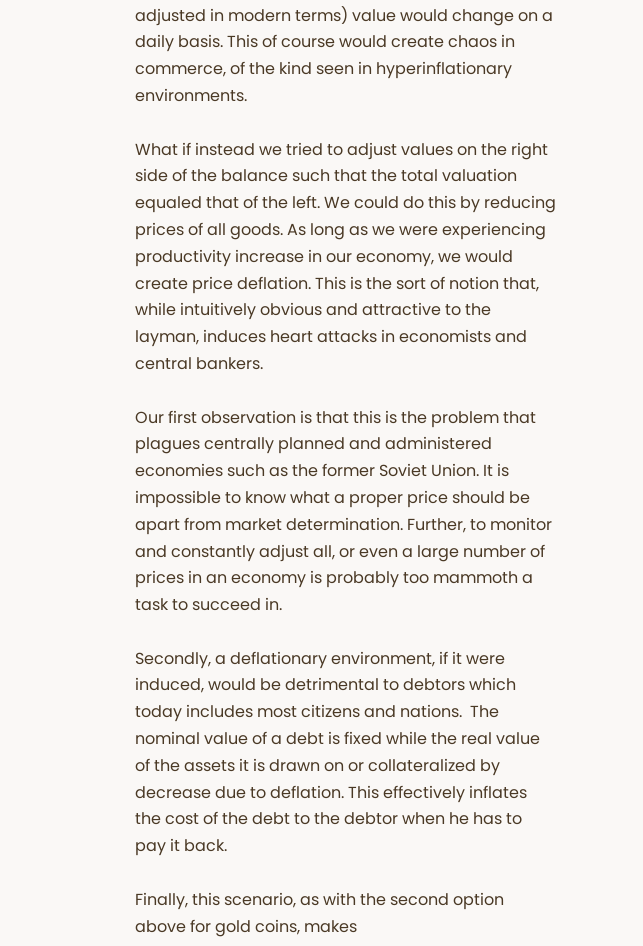adjusted in modern terms) value would change on a daily basis. This of course would create chaos in commerce, of the kind seen in hyperinflationary environments.

What if instead we tried to adjust values on the right side of the balance such that the total valuation equaled that of the left. We could do this by reducing prices of all goods. As long as we were experiencing productivity increase in our economy, we would create price deflation. This is the sort of notion that, while intuitively obvious and attractive to the layman, induces heart attacks in economists and central bankers.

Our first observation is that this is the problem that plagues centrally planned and administered economies such as the former Soviet Union. It is impossible to know what a proper price should be apart from market determination. Further, to monitor and constantly adjust all, or even a large number of prices in an economy is probably too mammoth a task to succeed in.

Secondly, a deflationary environment, if it were induced, would be detrimental to debtors which today includes most citizens and nations.  The nominal value of a debt is fixed while the real value of the assets it is drawn on or collateralized by decrease due to deflation. This effectively inflates the cost of the debt to the debtor when he has to pay it back.

Finally, this scenario, as with the second option above for gold coins, makes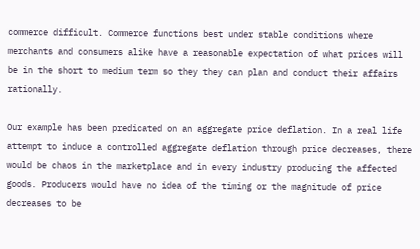commerce difficult. Commerce functions best under stable conditions where merchants and consumers alike have a reasonable expectation of what prices will be in the short to medium term so they they can plan and conduct their affairs rationally.

Our example has been predicated on an aggregate price deflation. In a real life attempt to induce a controlled aggregate deflation through price decreases, there would be chaos in the marketplace and in every industry producing the affected goods. Producers would have no idea of the timing or the magnitude of price decreases to be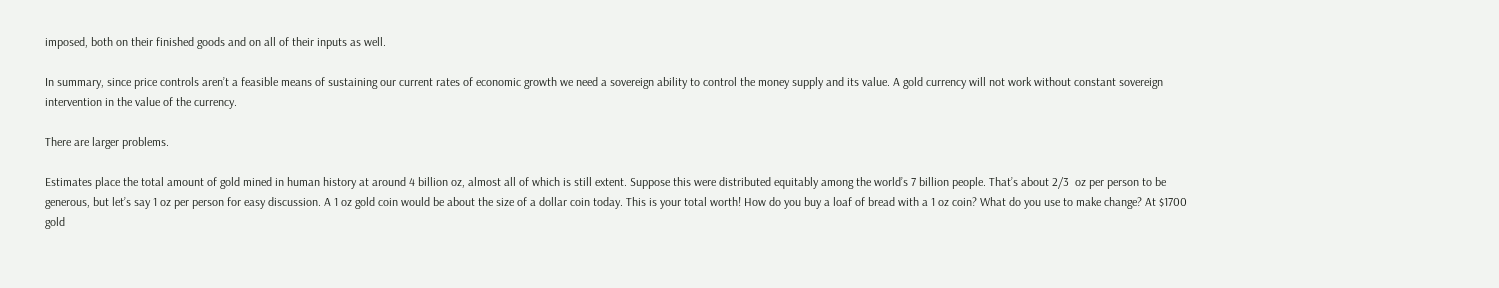imposed, both on their finished goods and on all of their inputs as well.

In summary, since price controls aren’t a feasible means of sustaining our current rates of economic growth we need a sovereign ability to control the money supply and its value. A gold currency will not work without constant sovereign intervention in the value of the currency.

There are larger problems.

Estimates place the total amount of gold mined in human history at around 4 billion oz, almost all of which is still extent. Suppose this were distributed equitably among the world’s 7 billion people. That’s about 2/3  oz per person to be generous, but let’s say 1 oz per person for easy discussion. A 1 oz gold coin would be about the size of a dollar coin today. This is your total worth! How do you buy a loaf of bread with a 1 oz coin? What do you use to make change? At $1700 gold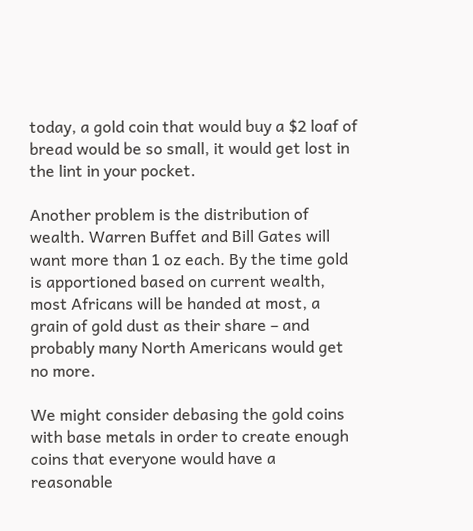today, a gold coin that would buy a $2 loaf of bread would be so small, it would get lost in the lint in your pocket.

Another problem is the distribution of wealth. Warren Buffet and Bill Gates will want more than 1 oz each. By the time gold is apportioned based on current wealth, most Africans will be handed at most, a grain of gold dust as their share – and probably many North Americans would get no more.

We might consider debasing the gold coins with base metals in order to create enough coins that everyone would have a reasonable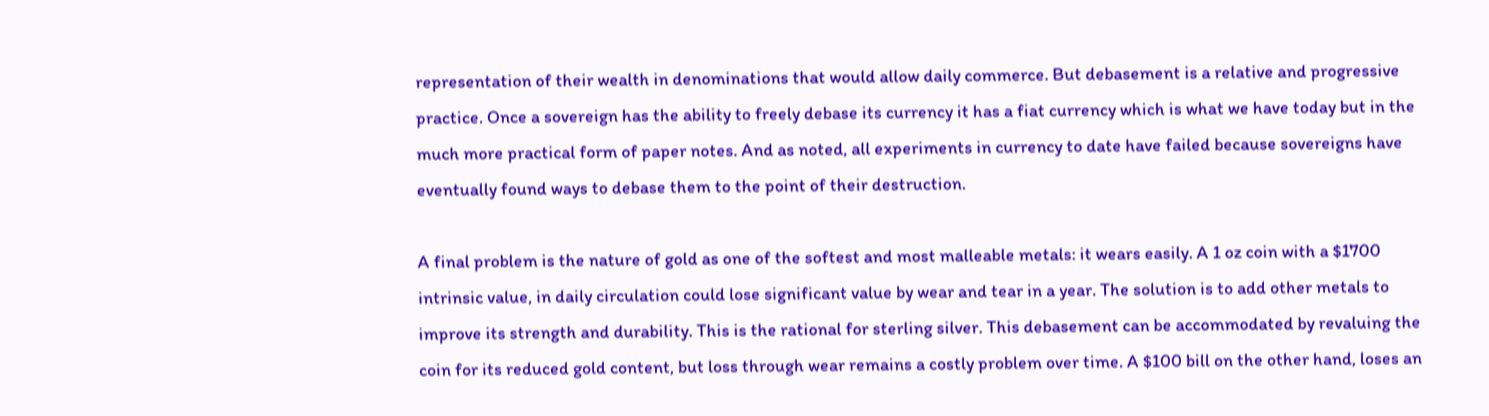representation of their wealth in denominations that would allow daily commerce. But debasement is a relative and progressive practice. Once a sovereign has the ability to freely debase its currency it has a fiat currency which is what we have today but in the much more practical form of paper notes. And as noted, all experiments in currency to date have failed because sovereigns have eventually found ways to debase them to the point of their destruction.

A final problem is the nature of gold as one of the softest and most malleable metals: it wears easily. A 1 oz coin with a $1700 intrinsic value, in daily circulation could lose significant value by wear and tear in a year. The solution is to add other metals to improve its strength and durability. This is the rational for sterling silver. This debasement can be accommodated by revaluing the coin for its reduced gold content, but loss through wear remains a costly problem over time. A $100 bill on the other hand, loses an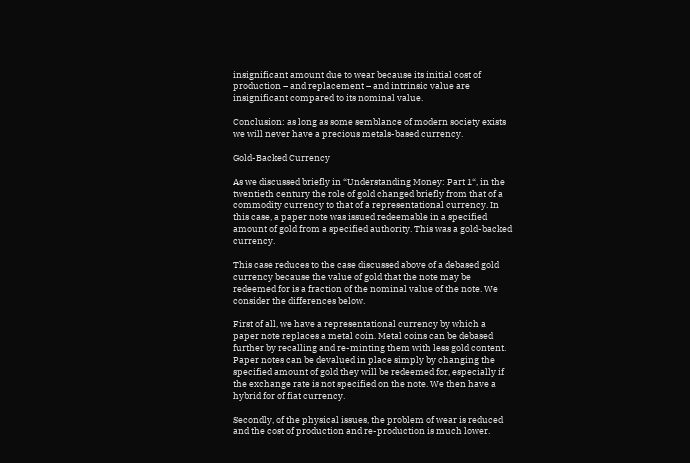insignificant amount due to wear because its initial cost of production – and replacement – and intrinsic value are insignificant compared to its nominal value.

Conclusion: as long as some semblance of modern society exists we will never have a precious metals-based currency.

Gold-Backed Currency

As we discussed briefly in “Understanding Money: Part 1“, in the twentieth century the role of gold changed briefly from that of a commodity currency to that of a representational currency. In this case, a paper note was issued redeemable in a specified amount of gold from a specified authority. This was a gold-backed currency.

This case reduces to the case discussed above of a debased gold currency because the value of gold that the note may be redeemed for is a fraction of the nominal value of the note. We consider the differences below.

First of all, we have a representational currency by which a paper note replaces a metal coin. Metal coins can be debased further by recalling and re-minting them with less gold content. Paper notes can be devalued in place simply by changing the specified amount of gold they will be redeemed for, especially if the exchange rate is not specified on the note. We then have a hybrid for of fiat currency.

Secondly, of the physical issues, the problem of wear is reduced and the cost of production and re-production is much lower.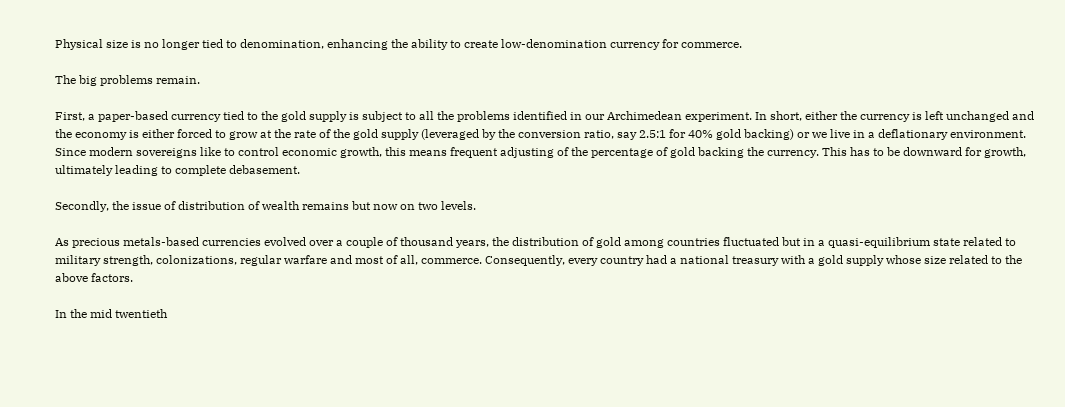Physical size is no longer tied to denomination, enhancing the ability to create low-denomination currency for commerce.

The big problems remain.

First, a paper-based currency tied to the gold supply is subject to all the problems identified in our Archimedean experiment. In short, either the currency is left unchanged and the economy is either forced to grow at the rate of the gold supply (leveraged by the conversion ratio, say 2.5:1 for 40% gold backing) or we live in a deflationary environment. Since modern sovereigns like to control economic growth, this means frequent adjusting of the percentage of gold backing the currency. This has to be downward for growth, ultimately leading to complete debasement.

Secondly, the issue of distribution of wealth remains but now on two levels.

As precious metals-based currencies evolved over a couple of thousand years, the distribution of gold among countries fluctuated but in a quasi-equilibrium state related to military strength, colonizations, regular warfare and most of all, commerce. Consequently, every country had a national treasury with a gold supply whose size related to the above factors.

In the mid twentieth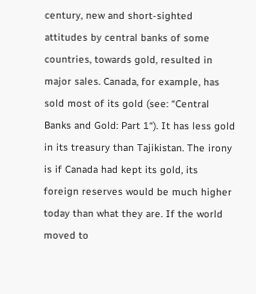century, new and short-sighted attitudes by central banks of some countries, towards gold, resulted in major sales. Canada, for example, has sold most of its gold (see: “Central Banks and Gold: Part 1“). It has less gold in its treasury than Tajikistan. The irony is if Canada had kept its gold, its foreign reserves would be much higher today than what they are. If the world moved to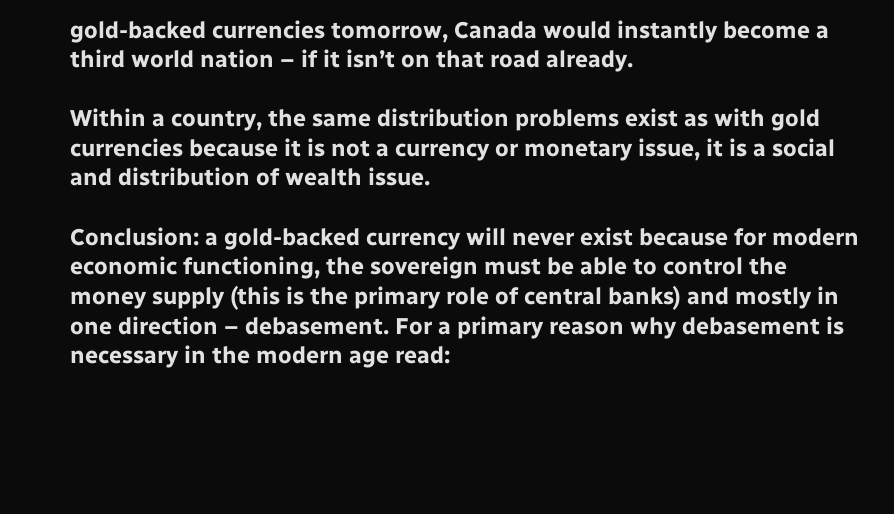gold-backed currencies tomorrow, Canada would instantly become a third world nation – if it isn’t on that road already.

Within a country, the same distribution problems exist as with gold currencies because it is not a currency or monetary issue, it is a social and distribution of wealth issue.

Conclusion: a gold-backed currency will never exist because for modern economic functioning, the sovereign must be able to control the money supply (this is the primary role of central banks) and mostly in one direction – debasement. For a primary reason why debasement is necessary in the modern age read: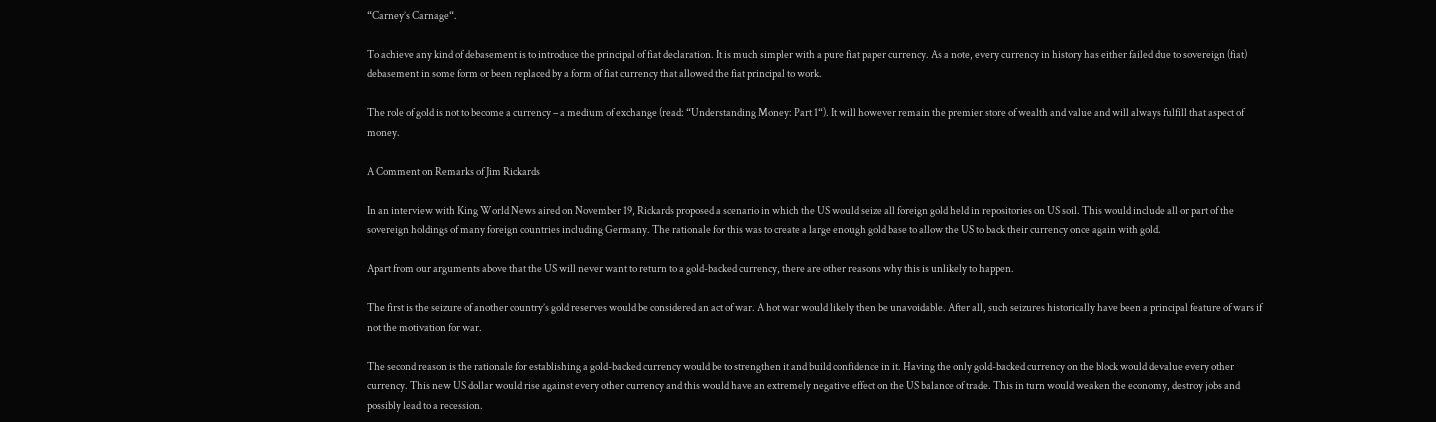“Carney’s Carnage“.

To achieve any kind of debasement is to introduce the principal of fiat declaration. It is much simpler with a pure fiat paper currency. As a note, every currency in history has either failed due to sovereign (fiat) debasement in some form or been replaced by a form of fiat currency that allowed the fiat principal to work.

The role of gold is not to become a currency – a medium of exchange (read: “Understanding Money: Part 1“). It will however remain the premier store of wealth and value and will always fulfill that aspect of money.

A Comment on Remarks of Jim Rickards

In an interview with King World News aired on November 19, Rickards proposed a scenario in which the US would seize all foreign gold held in repositories on US soil. This would include all or part of the sovereign holdings of many foreign countries including Germany. The rationale for this was to create a large enough gold base to allow the US to back their currency once again with gold.

Apart from our arguments above that the US will never want to return to a gold-backed currency, there are other reasons why this is unlikely to happen.

The first is the seizure of another country’s gold reserves would be considered an act of war. A hot war would likely then be unavoidable. After all, such seizures historically have been a principal feature of wars if not the motivation for war.

The second reason is the rationale for establishing a gold-backed currency would be to strengthen it and build confidence in it. Having the only gold-backed currency on the block would devalue every other currency. This new US dollar would rise against every other currency and this would have an extremely negative effect on the US balance of trade. This in turn would weaken the economy, destroy jobs and possibly lead to a recession.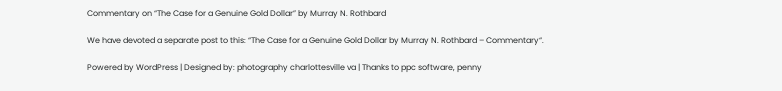Commentary on “The Case for a Genuine Gold Dollar” by Murray N. Rothbard

We have devoted a separate post to this: “The Case for a Genuine Gold Dollar by Murray N. Rothbard – Commentary“.

Powered by WordPress | Designed by: photography charlottesville va | Thanks to ppc software, penny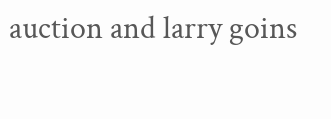auction and larry goins